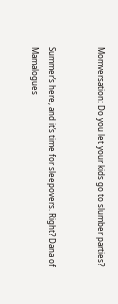Momversation: Do you let your kids go to slumber parties?


Summer’s here, and it’s time for sleepovers. Right? Dana of Mamalogues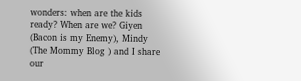wonders: when are the kids ready? When are we? Giyen (Bacon is my Enemy), Mindy (The Mommy Blog ) and I share our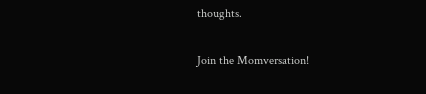thoughts.

Join the Momversation!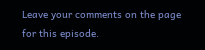Leave your comments on the page for this episode.